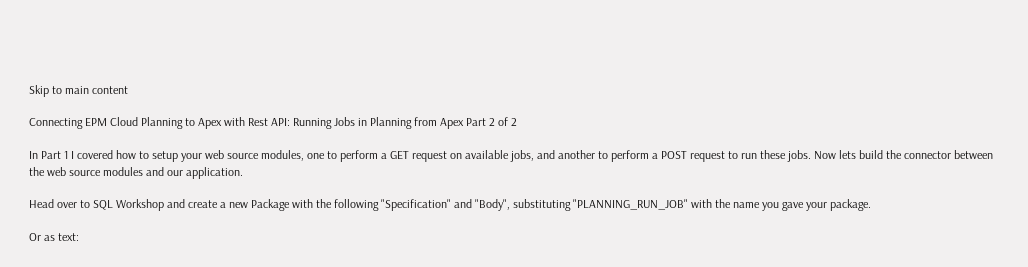Skip to main content

Connecting EPM Cloud Planning to Apex with Rest API: Running Jobs in Planning from Apex Part 2 of 2

In Part 1 I covered how to setup your web source modules, one to perform a GET request on available jobs, and another to perform a POST request to run these jobs. Now lets build the connector between the web source modules and our application.

Head over to SQL Workshop and create a new Package with the following "Specification" and "Body", substituting "PLANNING_RUN_JOB" with the name you gave your package.

Or as text: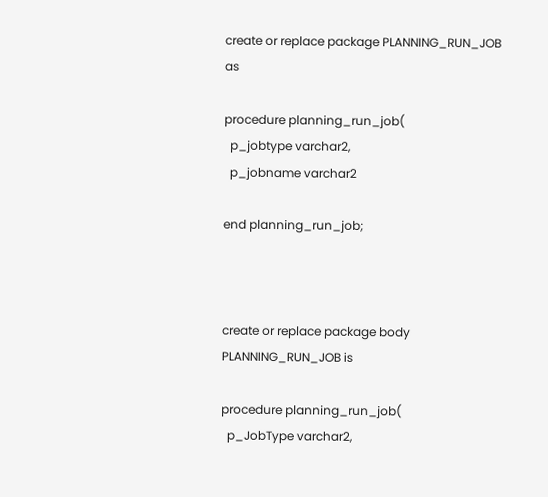create or replace package PLANNING_RUN_JOB as

procedure planning_run_job(
  p_jobtype varchar2,
  p_jobname varchar2

end planning_run_job;



create or replace package body PLANNING_RUN_JOB is

procedure planning_run_job(
  p_JobType varchar2,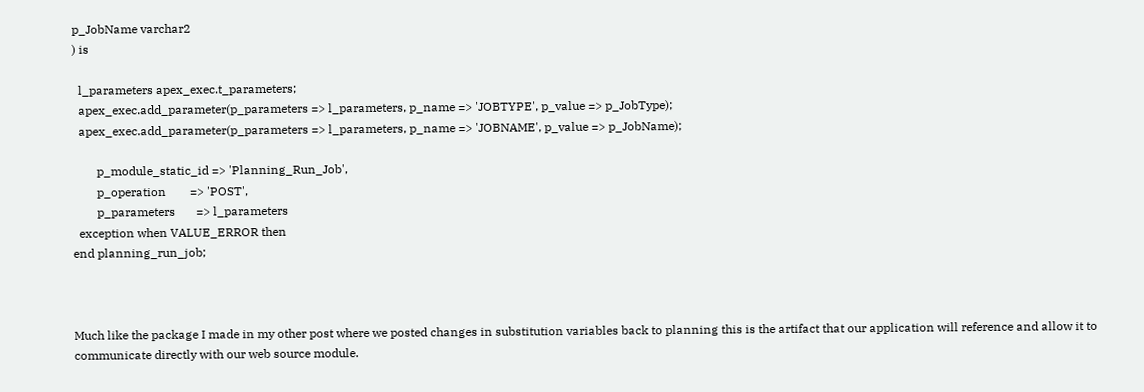p_JobName varchar2
) is

  l_parameters apex_exec.t_parameters;
  apex_exec.add_parameter(p_parameters => l_parameters, p_name => 'JOBTYPE', p_value => p_JobType);
  apex_exec.add_parameter(p_parameters => l_parameters, p_name => 'JOBNAME', p_value => p_JobName);

        p_module_static_id => 'Planning_Run_Job',
        p_operation        => 'POST',
        p_parameters       => l_parameters
  exception when VALUE_ERROR then
end planning_run_job;



Much like the package I made in my other post where we posted changes in substitution variables back to planning this is the artifact that our application will reference and allow it to communicate directly with our web source module.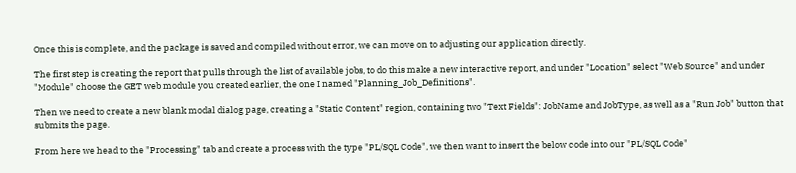Once this is complete, and the package is saved and compiled without error, we can move on to adjusting our application directly.

The first step is creating the report that pulls through the list of available jobs, to do this make a new interactive report, and under "Location" select "Web Source" and under "Module" choose the GET web module you created earlier, the one I named "Planning_Job_Definitions".

Then we need to create a new blank modal dialog page, creating a "Static Content" region, containing two "Text Fields": JobName and JobType, as well as a "Run Job" button that submits the page.

From here we head to the "Processing" tab and create a process with the type "PL/SQL Code", we then want to insert the below code into our "PL/SQL Code"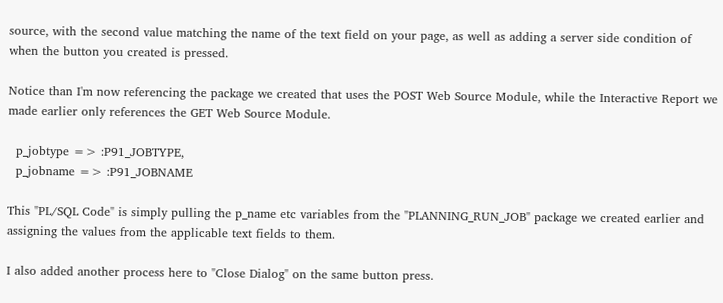source, with the second value matching the name of the text field on your page, as well as adding a server side condition of when the button you created is pressed.

Notice than I'm now referencing the package we created that uses the POST Web Source Module, while the Interactive Report we made earlier only references the GET Web Source Module.

  p_jobtype => :P91_JOBTYPE,
  p_jobname => :P91_JOBNAME

This "PL/SQL Code" is simply pulling the p_name etc variables from the "PLANNING_RUN_JOB" package we created earlier and assigning the values from the applicable text fields to them.

I also added another process here to "Close Dialog" on the same button press.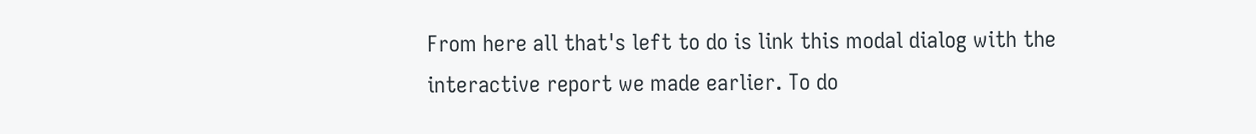From here all that's left to do is link this modal dialog with the interactive report we made earlier. To do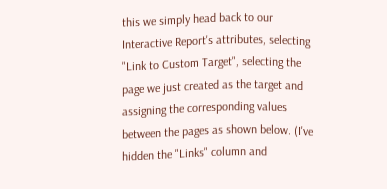this we simply head back to our Interactive Report's attributes, selecting "Link to Custom Target", selecting the page we just created as the target and assigning the corresponding values between the pages as shown below. (I've hidden the "Links" column and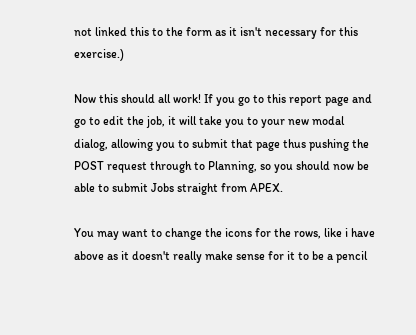not linked this to the form as it isn't necessary for this exercise.)

Now this should all work! If you go to this report page and go to edit the job, it will take you to your new modal dialog, allowing you to submit that page thus pushing the POST request through to Planning, so you should now be able to submit Jobs straight from APEX.

You may want to change the icons for the rows, like i have above as it doesn't really make sense for it to be a pencil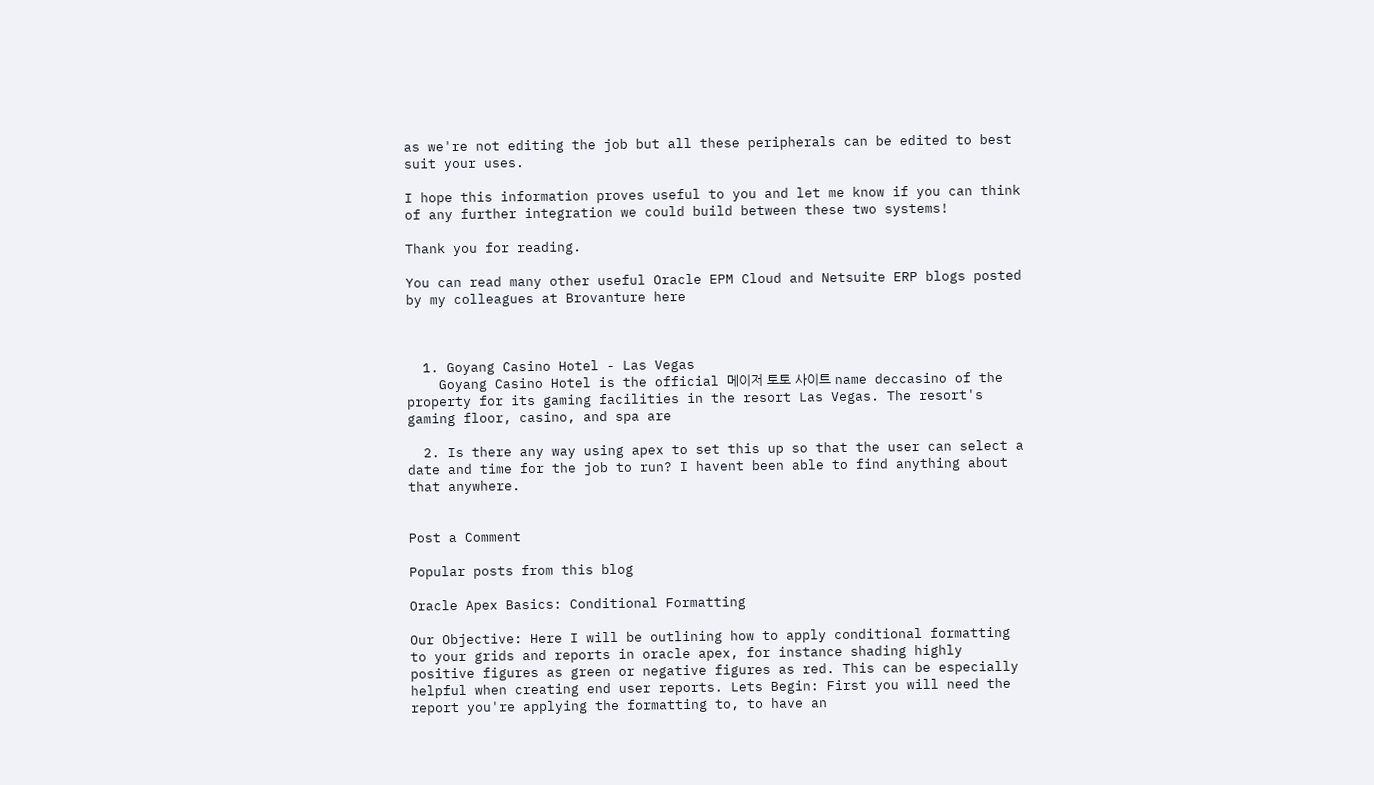as we're not editing the job but all these peripherals can be edited to best suit your uses.

I hope this information proves useful to you and let me know if you can think of any further integration we could build between these two systems!

Thank you for reading.

You can read many other useful Oracle EPM Cloud and Netsuite ERP blogs posted by my colleagues at Brovanture here



  1. Goyang Casino Hotel - Las Vegas
    Goyang Casino Hotel is the official 메이저 토토 사이트 name deccasino of the property for its gaming facilities in the resort Las Vegas. The resort's gaming floor, casino, and spa are

  2. Is there any way using apex to set this up so that the user can select a date and time for the job to run? I havent been able to find anything about that anywhere.


Post a Comment

Popular posts from this blog

Oracle Apex Basics: Conditional Formatting

Our Objective: Here I will be outlining how to apply conditional formatting to your grids and reports in oracle apex, for instance shading highly positive figures as green or negative figures as red. This can be especially helpful when creating end user reports. Lets Begin: First you will need the report you're applying the formatting to, to have an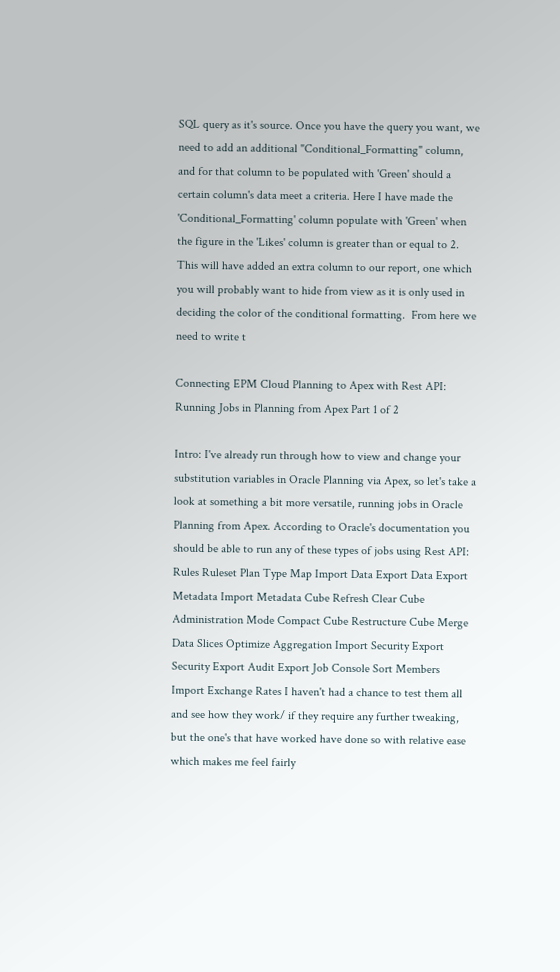SQL query as it's source. Once you have the query you want, we need to add an additional "Conditional_Formatting" column, and for that column to be populated with 'Green' should a certain column's data meet a criteria. Here I have made the 'Conditional_Formatting' column populate with 'Green' when the figure in the 'Likes' column is greater than or equal to 2. This will have added an extra column to our report, one which you will probably want to hide from view as it is only used in deciding the color of the conditional formatting.  From here we need to write t

Connecting EPM Cloud Planning to Apex with Rest API: Running Jobs in Planning from Apex Part 1 of 2

Intro: I've already run through how to view and change your substitution variables in Oracle Planning via Apex, so let's take a look at something a bit more versatile, running jobs in Oracle Planning from Apex. According to Oracle's documentation you should be able to run any of these types of jobs using Rest API: Rules Ruleset Plan Type Map Import Data Export Data Export Metadata Import Metadata Cube Refresh Clear Cube Administration Mode Compact Cube Restructure Cube Merge Data Slices Optimize Aggregation Import Security Export Security Export Audit Export Job Console Sort Members Import Exchange Rates I haven't had a chance to test them all and see how they work/ if they require any further tweaking, but the one's that have worked have done so with relative ease which makes me feel fairly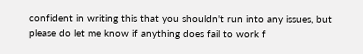confident in writing this that you shouldn't run into any issues, but please do let me know if anything does fail to work f